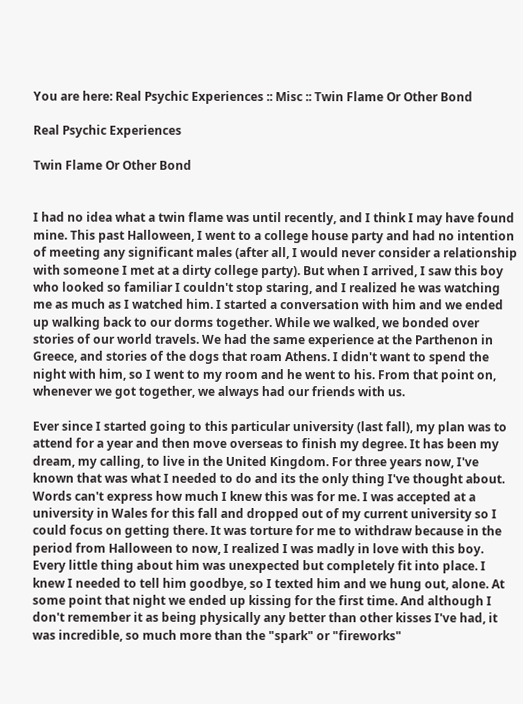You are here: Real Psychic Experiences :: Misc :: Twin Flame Or Other Bond

Real Psychic Experiences

Twin Flame Or Other Bond


I had no idea what a twin flame was until recently, and I think I may have found mine. This past Halloween, I went to a college house party and had no intention of meeting any significant males (after all, I would never consider a relationship with someone I met at a dirty college party). But when I arrived, I saw this boy who looked so familiar I couldn't stop staring, and I realized he was watching me as much as I watched him. I started a conversation with him and we ended up walking back to our dorms together. While we walked, we bonded over stories of our world travels. We had the same experience at the Parthenon in Greece, and stories of the dogs that roam Athens. I didn't want to spend the night with him, so I went to my room and he went to his. From that point on, whenever we got together, we always had our friends with us.

Ever since I started going to this particular university (last fall), my plan was to attend for a year and then move overseas to finish my degree. It has been my dream, my calling, to live in the United Kingdom. For three years now, I've known that was what I needed to do and its the only thing I've thought about. Words can't express how much I knew this was for me. I was accepted at a university in Wales for this fall and dropped out of my current university so I could focus on getting there. It was torture for me to withdraw because in the period from Halloween to now, I realized I was madly in love with this boy. Every little thing about him was unexpected but completely fit into place. I knew I needed to tell him goodbye, so I texted him and we hung out, alone. At some point that night we ended up kissing for the first time. And although I don't remember it as being physically any better than other kisses I've had, it was incredible, so much more than the "spark" or "fireworks"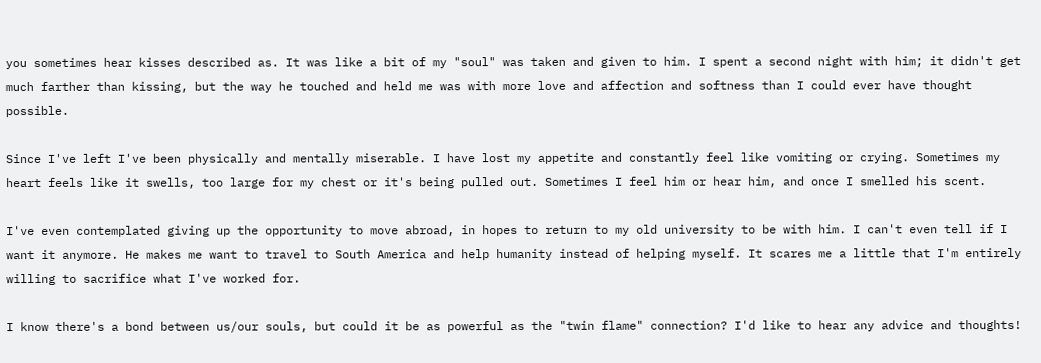you sometimes hear kisses described as. It was like a bit of my "soul" was taken and given to him. I spent a second night with him; it didn't get much farther than kissing, but the way he touched and held me was with more love and affection and softness than I could ever have thought possible.

Since I've left I've been physically and mentally miserable. I have lost my appetite and constantly feel like vomiting or crying. Sometimes my heart feels like it swells, too large for my chest or it's being pulled out. Sometimes I feel him or hear him, and once I smelled his scent.

I've even contemplated giving up the opportunity to move abroad, in hopes to return to my old university to be with him. I can't even tell if I want it anymore. He makes me want to travel to South America and help humanity instead of helping myself. It scares me a little that I'm entirely willing to sacrifice what I've worked for.

I know there's a bond between us/our souls, but could it be as powerful as the "twin flame" connection? I'd like to hear any advice and thoughts!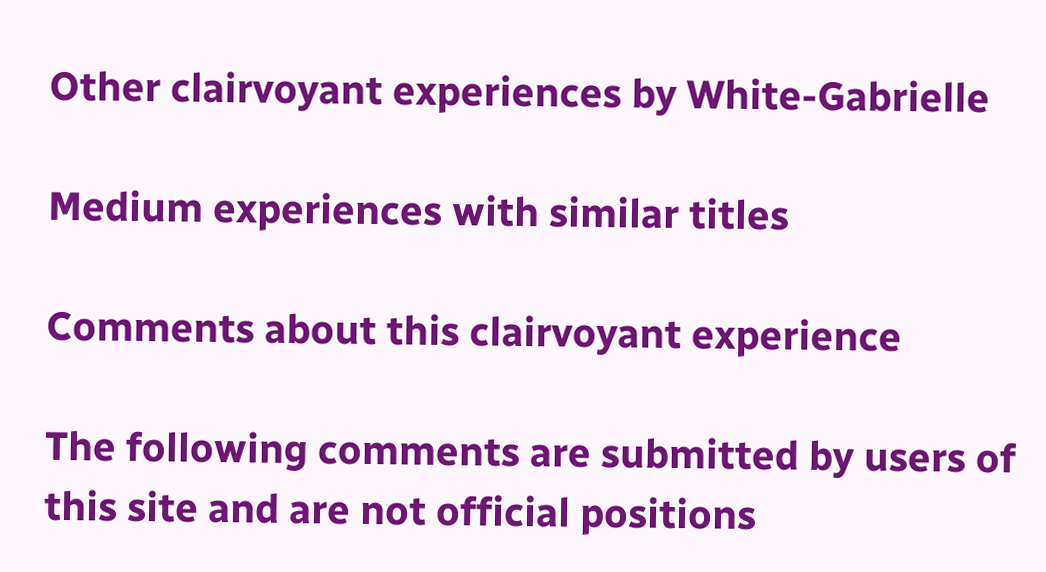Other clairvoyant experiences by White-Gabrielle

Medium experiences with similar titles

Comments about this clairvoyant experience

The following comments are submitted by users of this site and are not official positions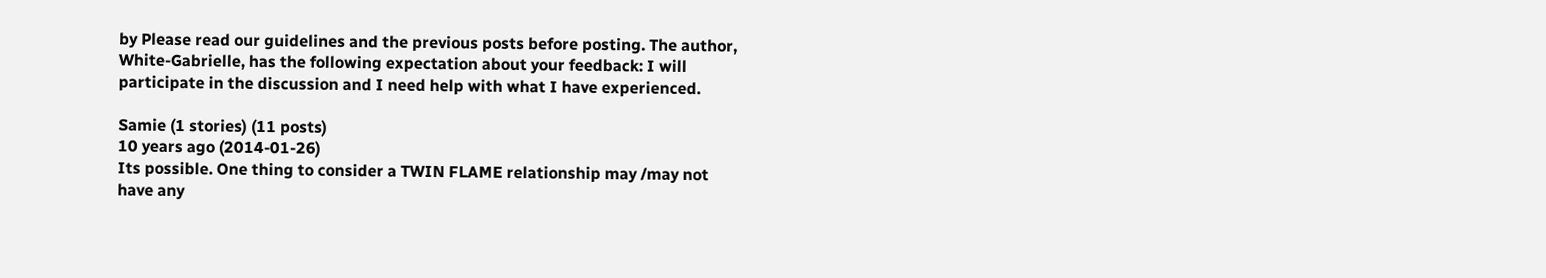by Please read our guidelines and the previous posts before posting. The author, White-Gabrielle, has the following expectation about your feedback: I will participate in the discussion and I need help with what I have experienced.

Samie (1 stories) (11 posts)
10 years ago (2014-01-26)
Its possible. One thing to consider a TWIN FLAME relationship may /may not have any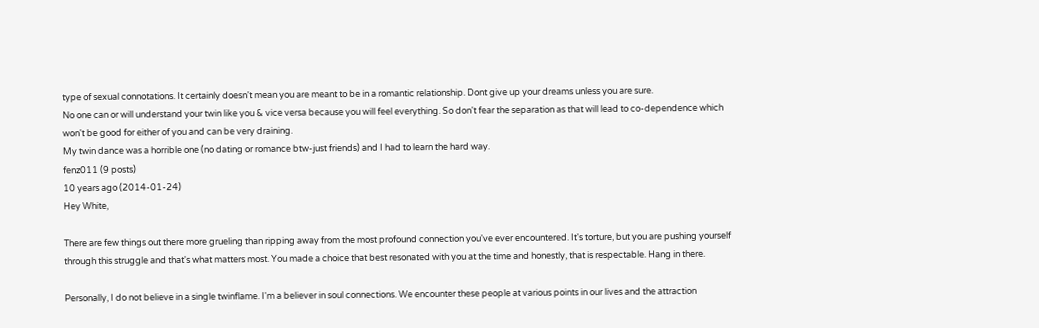type of sexual connotations. It certainly doesn't mean you are meant to be in a romantic relationship. Dont give up your dreams unless you are sure.
No one can or will understand your twin like you & vice versa because you will feel everything. So don't fear the separation as that will lead to co-dependence which won't be good for either of you and can be very draining.
My twin dance was a horrible one (no dating or romance btw-just friends) and I had to learn the hard way.
fenz011 (9 posts)
10 years ago (2014-01-24)
Hey White,

There are few things out there more grueling than ripping away from the most profound connection you've ever encountered. It's torture, but you are pushing yourself through this struggle and that's what matters most. You made a choice that best resonated with you at the time and honestly, that is respectable. Hang in there.

Personally, I do not believe in a single twinflame. I'm a believer in soul connections. We encounter these people at various points in our lives and the attraction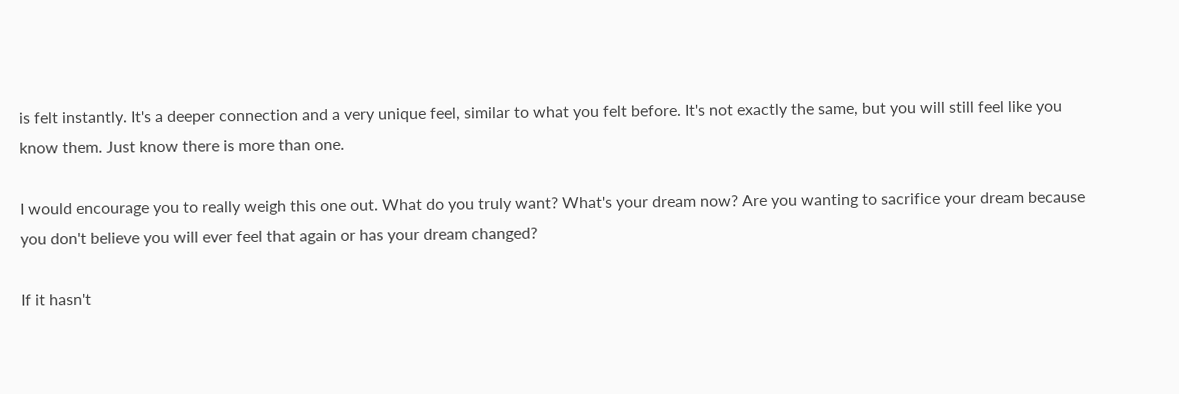is felt instantly. It's a deeper connection and a very unique feel, similar to what you felt before. It's not exactly the same, but you will still feel like you know them. Just know there is more than one.

I would encourage you to really weigh this one out. What do you truly want? What's your dream now? Are you wanting to sacrifice your dream because you don't believe you will ever feel that again or has your dream changed?

If it hasn't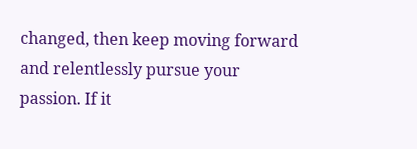changed, then keep moving forward and relentlessly pursue your passion. If it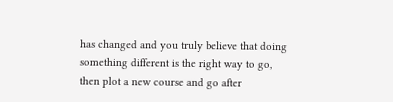has changed and you truly believe that doing something different is the right way to go, then plot a new course and go after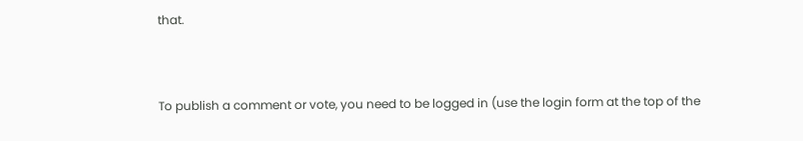that.


To publish a comment or vote, you need to be logged in (use the login form at the top of the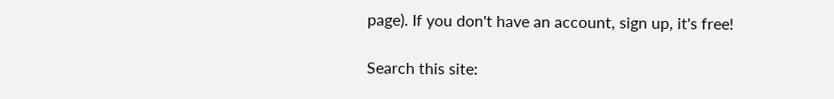page). If you don't have an account, sign up, it's free!

Search this site: